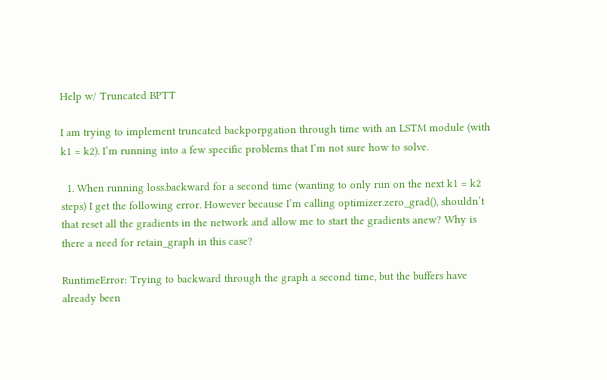Help w/ Truncated BPTT

I am trying to implement truncated backporpgation through time with an LSTM module (with k1 = k2). I’m running into a few specific problems that I’m not sure how to solve.

  1. When running loss.backward for a second time (wanting to only run on the next k1 = k2 steps) I get the following error. However because I’m calling optimizer.zero_grad(), shouldn’t that reset all the gradients in the network and allow me to start the gradients anew? Why is there a need for retain_graph in this case?

RuntimeError: Trying to backward through the graph a second time, but the buffers have already been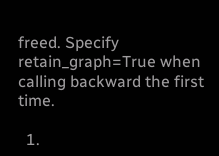freed. Specify retain_graph=True when calling backward the first time.

  1.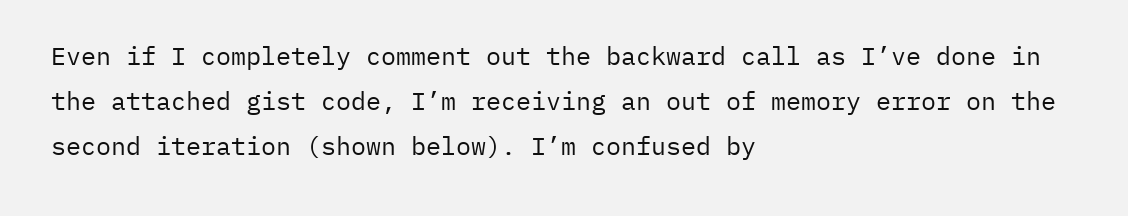Even if I completely comment out the backward call as I’ve done in the attached gist code, I’m receiving an out of memory error on the second iteration (shown below). I’m confused by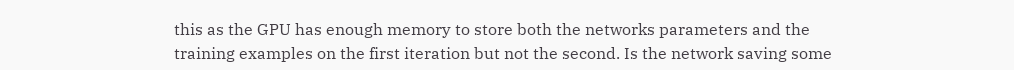this as the GPU has enough memory to store both the networks parameters and the training examples on the first iteration but not the second. Is the network saving some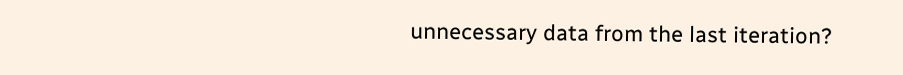unnecessary data from the last iteration?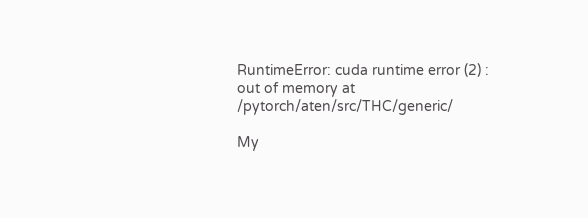RuntimeError: cuda runtime error (2) : out of memory at /pytorch/aten/src/THC/generic/

My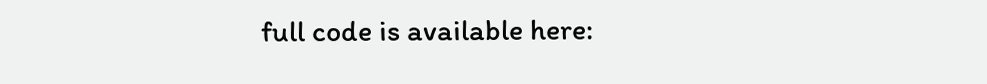full code is available here: